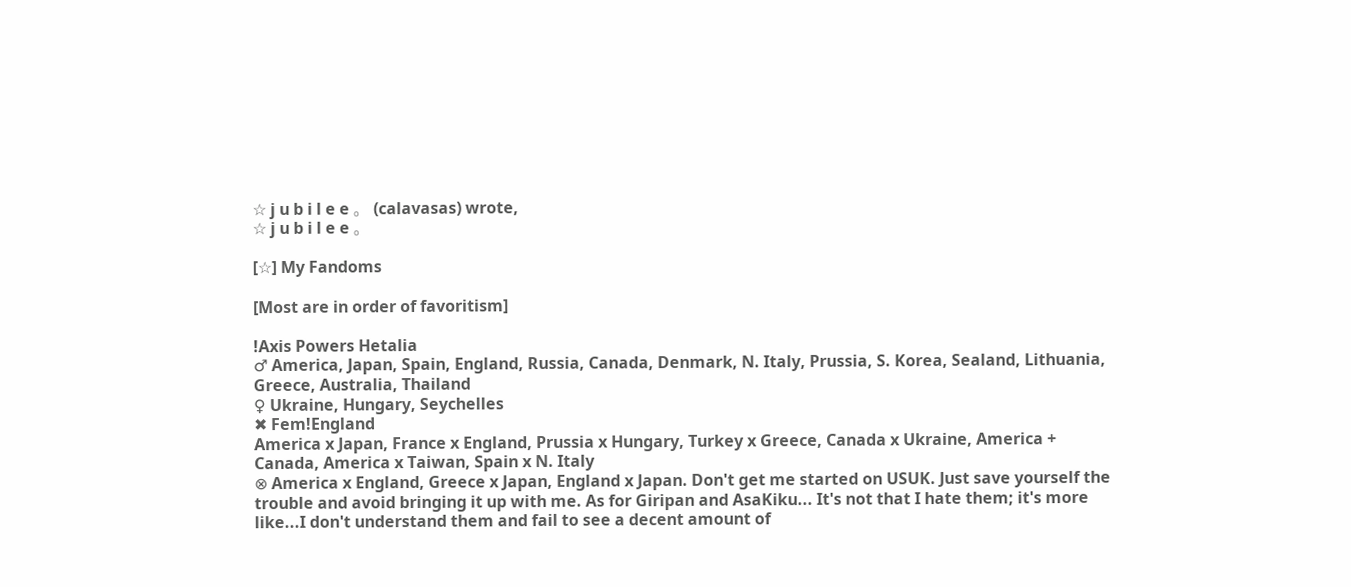☆ j u b i l e e 。 (calavasas) wrote,
☆ j u b i l e e 。

[☆] My Fandoms

[Most are in order of favoritism]

!Axis Powers Hetalia
♂ America, Japan, Spain, England, Russia, Canada, Denmark, N. Italy, Prussia, S. Korea, Sealand, Lithuania, Greece, Australia, Thailand
♀ Ukraine, Hungary, Seychelles
✖ Fem!England
America x Japan, France x England, Prussia x Hungary, Turkey x Greece, Canada x Ukraine, America + Canada, America x Taiwan, Spain x N. Italy
⊗ America x England, Greece x Japan, England x Japan. Don't get me started on USUK. Just save yourself the trouble and avoid bringing it up with me. As for Giripan and AsaKiku... It's not that I hate them; it's more like...I don't understand them and fail to see a decent amount of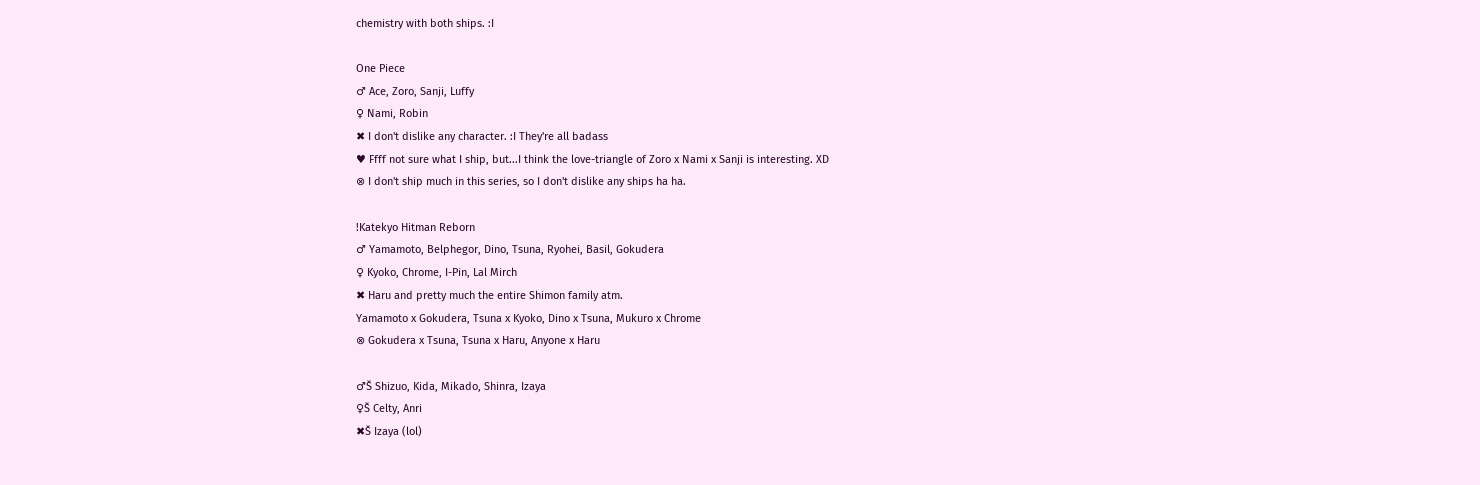chemistry with both ships. :I

One Piece
♂ Ace, Zoro, Sanji, Luffy
♀ Nami, Robin
✖ I don't dislike any character. :I They're all badass
♥ Ffff not sure what I ship, but...I think the love-triangle of Zoro x Nami x Sanji is interesting. XD
⊗ I don't ship much in this series, so I don't dislike any ships ha ha.

!Katekyo Hitman Reborn
♂ Yamamoto, Belphegor, Dino, Tsuna, Ryohei, Basil, Gokudera
♀ Kyoko, Chrome, I-Pin, Lal Mirch
✖ Haru and pretty much the entire Shimon family atm.
Yamamoto x Gokudera, Tsuna x Kyoko, Dino x Tsuna, Mukuro x Chrome
⊗ Gokudera x Tsuna, Tsuna x Haru, Anyone x Haru

♂Š Shizuo, Kida, Mikado, Shinra, Izaya
♀Š Celty, Anri
✖Š Izaya (lol)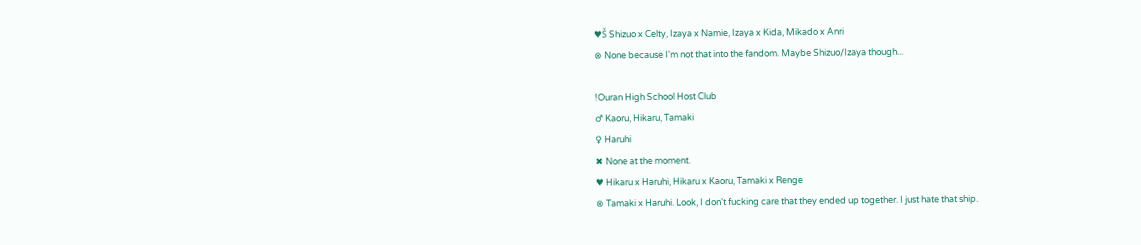♥Š Shizuo x Celty, Izaya x Namie, Izaya x Kida, Mikado x Anri
⊗ None because I'm not that into the fandom. Maybe Shizuo/Izaya though...

!Ouran High School Host Club
♂ Kaoru, Hikaru, Tamaki
♀ Haruhi
✖ None at the moment.
♥ Hikaru x Haruhi, Hikaru x Kaoru, Tamaki x Renge
⊗ Tamaki x Haruhi. Look, I don't fucking care that they ended up together. I just hate that ship.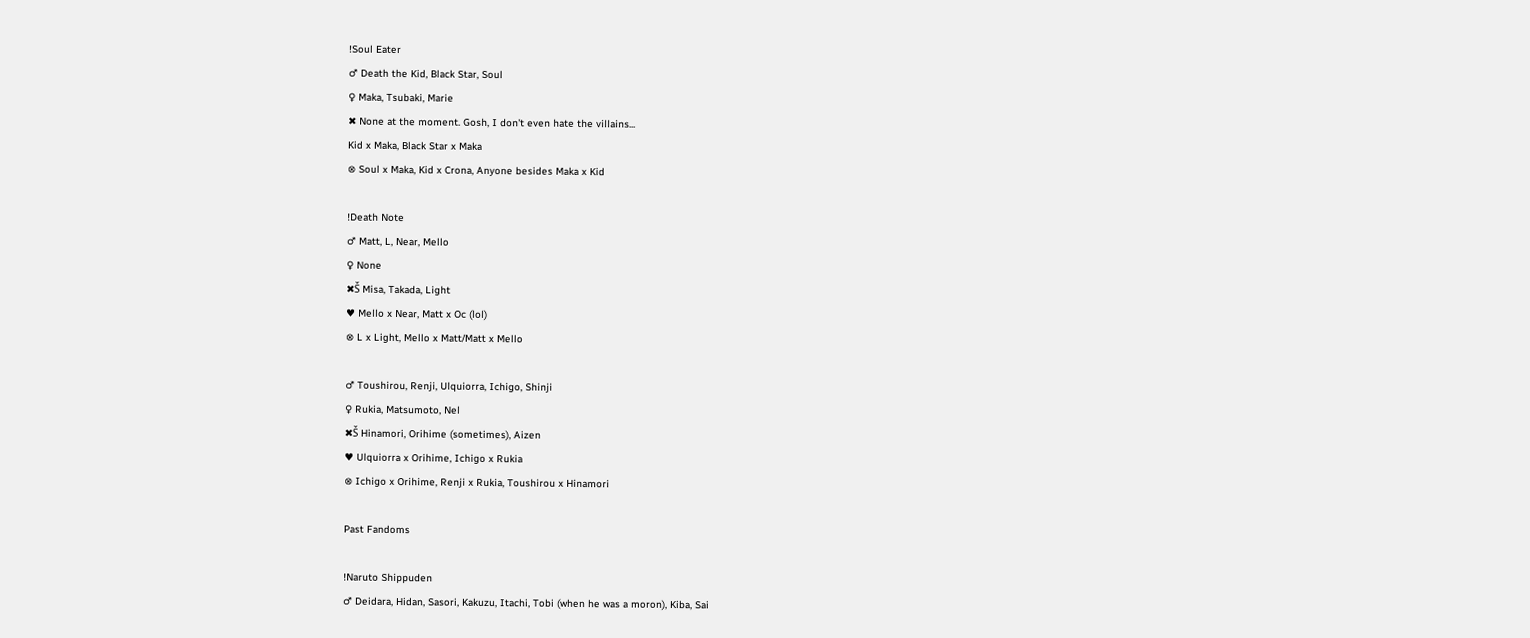!Soul Eater
♂ Death the Kid, Black Star, Soul
♀ Maka, Tsubaki, Marie
✖ None at the moment. Gosh, I don't even hate the villains...
Kid x Maka, Black Star x Maka
⊗ Soul x Maka, Kid x Crona, Anyone besides Maka x Kid

!Death Note
♂ Matt, L, Near, Mello
♀ None
✖Š Misa, Takada, Light
♥ Mello x Near, Matt x Oc (lol)
⊗ L x Light, Mello x Matt/Matt x Mello

♂ Toushirou, Renji, Ulquiorra, Ichigo, Shinji
♀ Rukia, Matsumoto, Nel
✖Š Hinamori, Orihime (sometimes), Aizen
♥ Ulquiorra x Orihime, Ichigo x Rukia
⊗ Ichigo x Orihime, Renji x Rukia, Toushirou x Hinamori

Past Fandoms

!Naruto Shippuden
♂ Deidara, Hidan, Sasori, Kakuzu, Itachi, Tobi (when he was a moron), Kiba, Sai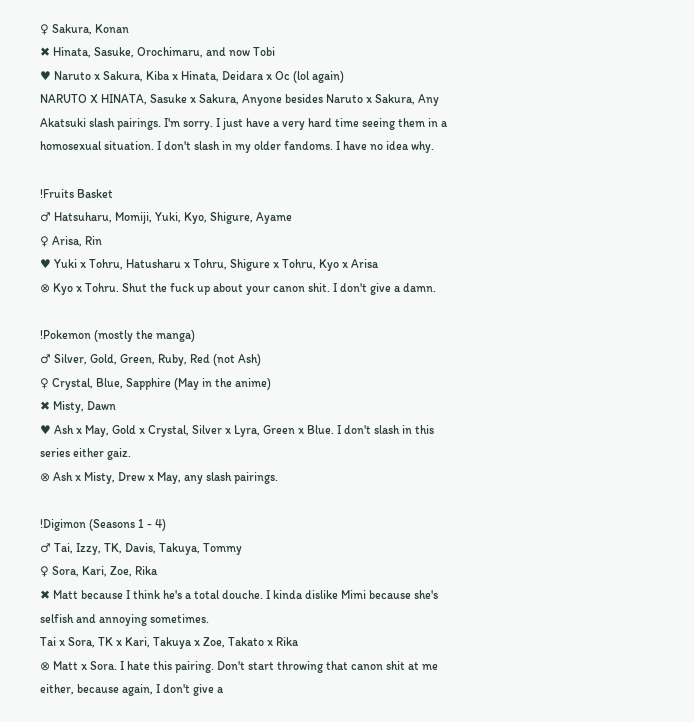♀ Sakura, Konan
✖ Hinata, Sasuke, Orochimaru, and now Tobi
♥ Naruto x Sakura, Kiba x Hinata, Deidara x Oc (lol again)
NARUTO X HINATA, Sasuke x Sakura, Anyone besides Naruto x Sakura, Any Akatsuki slash pairings. I'm sorry. I just have a very hard time seeing them in a homosexual situation. I don't slash in my older fandoms. I have no idea why.

!Fruits Basket
♂ Hatsuharu, Momiji, Yuki, Kyo, Shigure, Ayame
♀ Arisa, Rin
♥ Yuki x Tohru, Hatusharu x Tohru, Shigure x Tohru, Kyo x Arisa
⊗ Kyo x Tohru. Shut the fuck up about your canon shit. I don't give a damn.

!Pokemon (mostly the manga)
♂ Silver, Gold, Green, Ruby, Red (not Ash)
♀ Crystal, Blue, Sapphire (May in the anime)
✖ Misty, Dawn
♥ Ash x May, Gold x Crystal, Silver x Lyra, Green x Blue. I don't slash in this series either gaiz.
⊗ Ash x Misty, Drew x May, any slash pairings.

!Digimon (Seasons 1 - 4)
♂ Tai, Izzy, TK, Davis, Takuya, Tommy
♀ Sora, Kari, Zoe, Rika
✖ Matt because I think he's a total douche. I kinda dislike Mimi because she's selfish and annoying sometimes.
Tai x Sora, TK x Kari, Takuya x Zoe, Takato x Rika
⊗ Matt x Sora. I hate this pairing. Don't start throwing that canon shit at me either, because again, I don't give a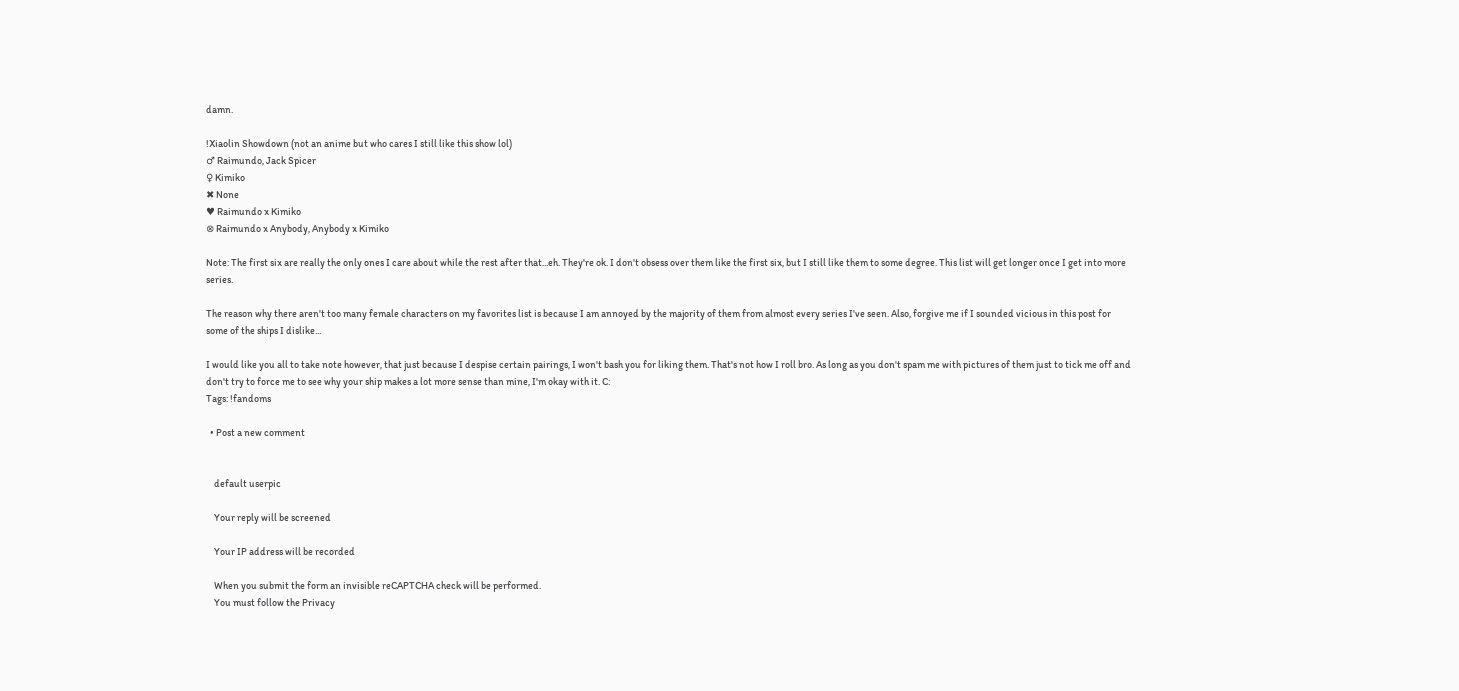damn.

!Xiaolin Showdown (not an anime but who cares I still like this show lol)
♂ Raimundo, Jack Spicer
♀ Kimiko
✖ None
♥ Raimundo x Kimiko
⊗ Raimundo x Anybody, Anybody x Kimiko

Note: The first six are really the only ones I care about while the rest after that...eh. They're ok. I don't obsess over them like the first six, but I still like them to some degree. This list will get longer once I get into more series.

The reason why there aren't too many female characters on my favorites list is because I am annoyed by the majority of them from almost every series I've seen. Also, forgive me if I sounded vicious in this post for some of the ships I dislike...

I would like you all to take note however, that just because I despise certain pairings, I won't bash you for liking them. That's not how I roll bro. As long as you don't spam me with pictures of them just to tick me off and don't try to force me to see why your ship makes a lot more sense than mine, I'm okay with it. C:
Tags: !fandoms

  • Post a new comment


    default userpic

    Your reply will be screened

    Your IP address will be recorded

    When you submit the form an invisible reCAPTCHA check will be performed.
    You must follow the Privacy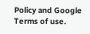Policy and Google Terms of use.